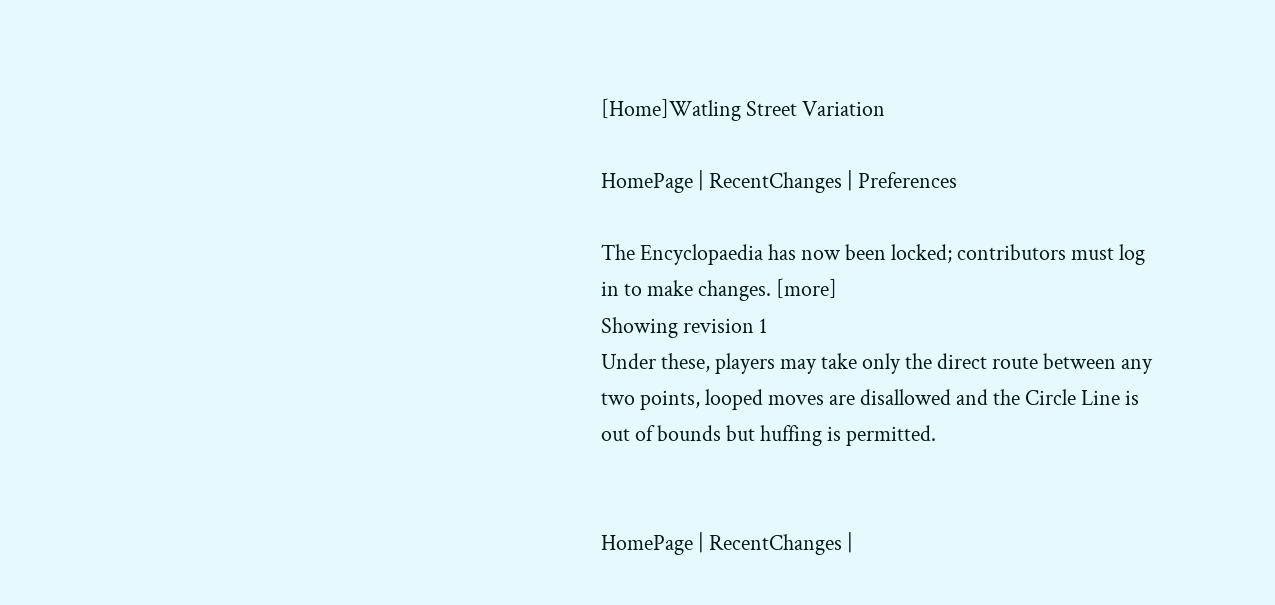[Home]Watling Street Variation

HomePage | RecentChanges | Preferences

The Encyclopaedia has now been locked; contributors must log in to make changes. [more]
Showing revision 1
Under these, players may take only the direct route between any two points, looped moves are disallowed and the Circle Line is out of bounds but huffing is permitted.


HomePage | RecentChanges |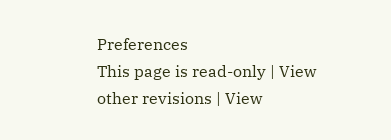Preferences
This page is read-only | View other revisions | View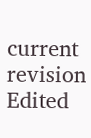current revision
Edited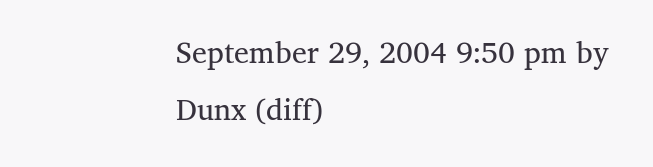September 29, 2004 9:50 pm by Dunx (diff)